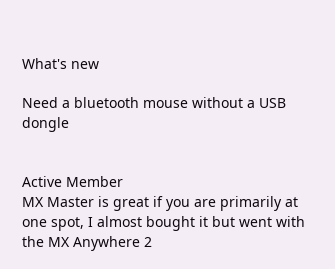What's new

Need a bluetooth mouse without a USB dongle


Active Member
MX Master is great if you are primarily at one spot, I almost bought it but went with the MX Anywhere 2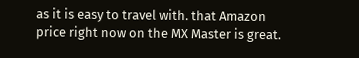as it is easy to travel with. that Amazon price right now on the MX Master is great.